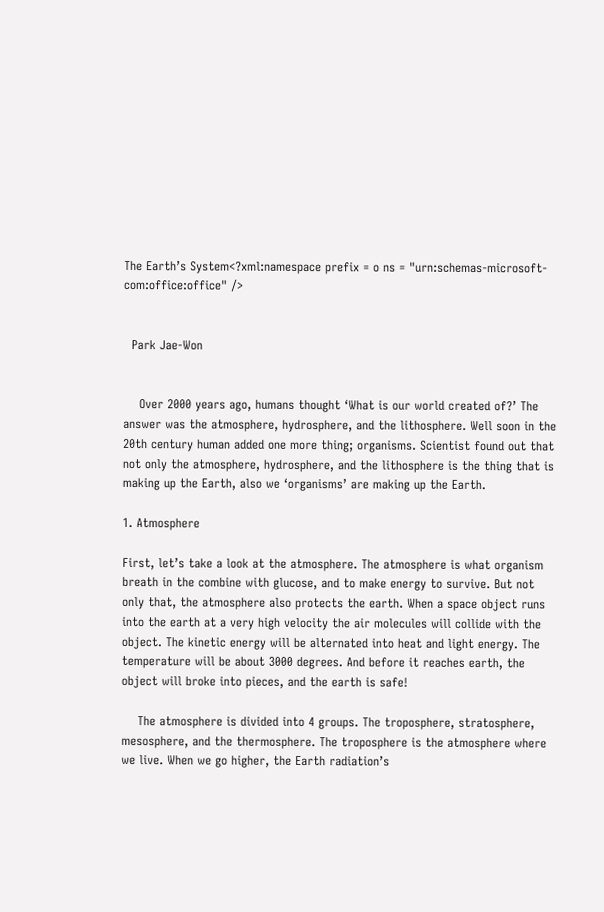The Earth’s System<?xml:namespace prefix = o ns = "urn:schemas-microsoft-com:office:office" />


  Park Jae-Won


    Over 2000 years ago, humans thought ‘What is our world created of?’ The answer was the atmosphere, hydrosphere, and the lithosphere. Well soon in the 20th century human added one more thing; organisms. Scientist found out that not only the atmosphere, hydrosphere, and the lithosphere is the thing that is making up the Earth, also we ‘organisms’ are making up the Earth.

1. Atmosphere

First, let’s take a look at the atmosphere. The atmosphere is what organism breath in the combine with glucose, and to make energy to survive. But not only that, the atmosphere also protects the earth. When a space object runs into the earth at a very high velocity the air molecules will collide with the object. The kinetic energy will be alternated into heat and light energy. The temperature will be about 3000 degrees. And before it reaches earth, the object will broke into pieces, and the earth is safe!

    The atmosphere is divided into 4 groups. The troposphere, stratosphere, mesosphere, and the thermosphere. The troposphere is the atmosphere where we live. When we go higher, the Earth radiation’s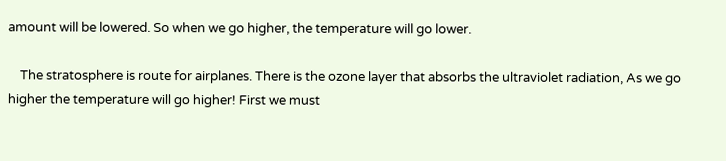amount will be lowered. So when we go higher, the temperature will go lower.

    The stratosphere is route for airplanes. There is the ozone layer that absorbs the ultraviolet radiation, As we go higher the temperature will go higher! First we must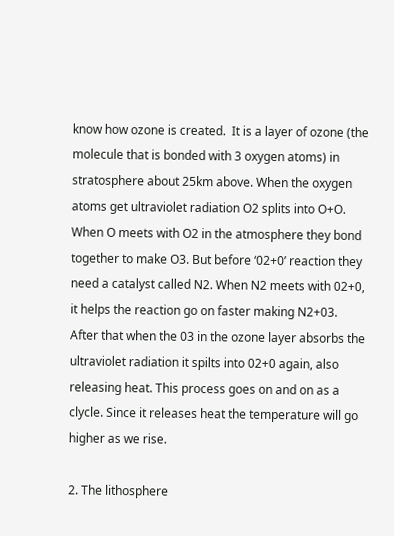know how ozone is created.  It is a layer of ozone (the molecule that is bonded with 3 oxygen atoms) in stratosphere about 25km above. When the oxygen atoms get ultraviolet radiation O2 splits into O+O. When O meets with O2 in the atmosphere they bond together to make O3. But before ‘02+0’ reaction they need a catalyst called N2. When N2 meets with 02+0, it helps the reaction go on faster making N2+03. After that when the 03 in the ozone layer absorbs the ultraviolet radiation it spilts into 02+0 again, also releasing heat. This process goes on and on as a clycle. Since it releases heat the temperature will go higher as we rise.

2. The lithosphere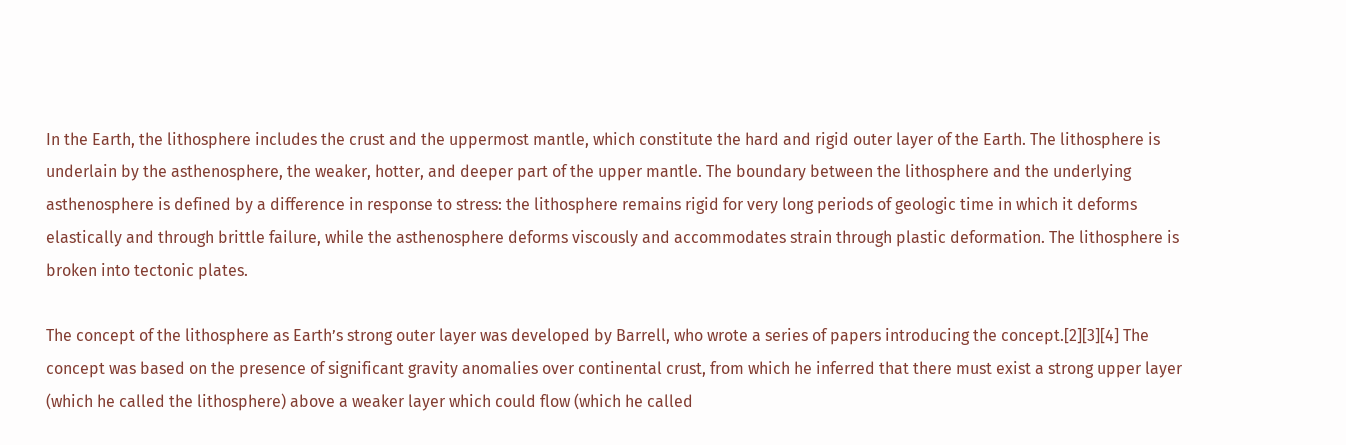In the Earth, the lithosphere includes the crust and the uppermost mantle, which constitute the hard and rigid outer layer of the Earth. The lithosphere is underlain by the asthenosphere, the weaker, hotter, and deeper part of the upper mantle. The boundary between the lithosphere and the underlying asthenosphere is defined by a difference in response to stress: the lithosphere remains rigid for very long periods of geologic time in which it deforms elastically and through brittle failure, while the asthenosphere deforms viscously and accommodates strain through plastic deformation. The lithosphere is broken into tectonic plates.

The concept of the lithosphere as Earth’s strong outer layer was developed by Barrell, who wrote a series of papers introducing the concept.[2][3][4] The concept was based on the presence of significant gravity anomalies over continental crust, from which he inferred that there must exist a strong upper layer (which he called the lithosphere) above a weaker layer which could flow (which he called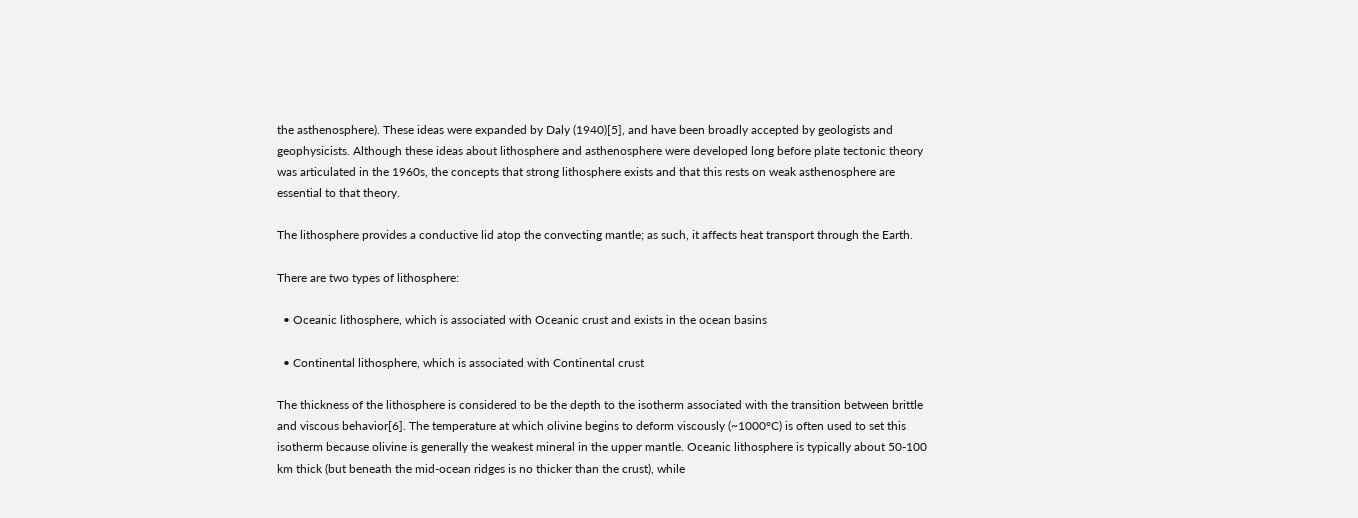the asthenosphere). These ideas were expanded by Daly (1940)[5], and have been broadly accepted by geologists and geophysicists. Although these ideas about lithosphere and asthenosphere were developed long before plate tectonic theory was articulated in the 1960s, the concepts that strong lithosphere exists and that this rests on weak asthenosphere are essential to that theory.

The lithosphere provides a conductive lid atop the convecting mantle; as such, it affects heat transport through the Earth.

There are two types of lithosphere:

  • Oceanic lithosphere, which is associated with Oceanic crust and exists in the ocean basins

  • Continental lithosphere, which is associated with Continental crust

The thickness of the lithosphere is considered to be the depth to the isotherm associated with the transition between brittle and viscous behavior[6]. The temperature at which olivine begins to deform viscously (~1000°C) is often used to set this isotherm because olivine is generally the weakest mineral in the upper mantle. Oceanic lithosphere is typically about 50-100 km thick (but beneath the mid-ocean ridges is no thicker than the crust), while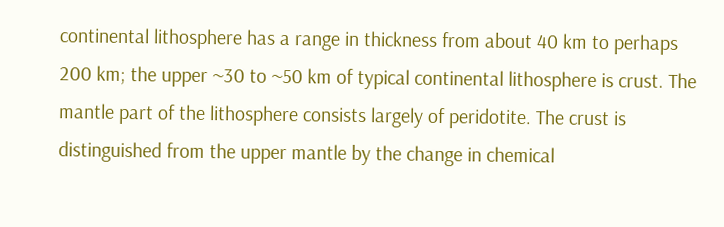continental lithosphere has a range in thickness from about 40 km to perhaps 200 km; the upper ~30 to ~50 km of typical continental lithosphere is crust. The mantle part of the lithosphere consists largely of peridotite. The crust is distinguished from the upper mantle by the change in chemical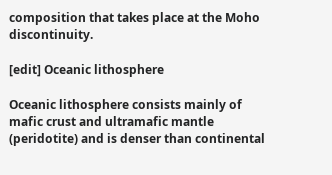composition that takes place at the Moho discontinuity.

[edit] Oceanic lithosphere

Oceanic lithosphere consists mainly of mafic crust and ultramafic mantle (peridotite) and is denser than continental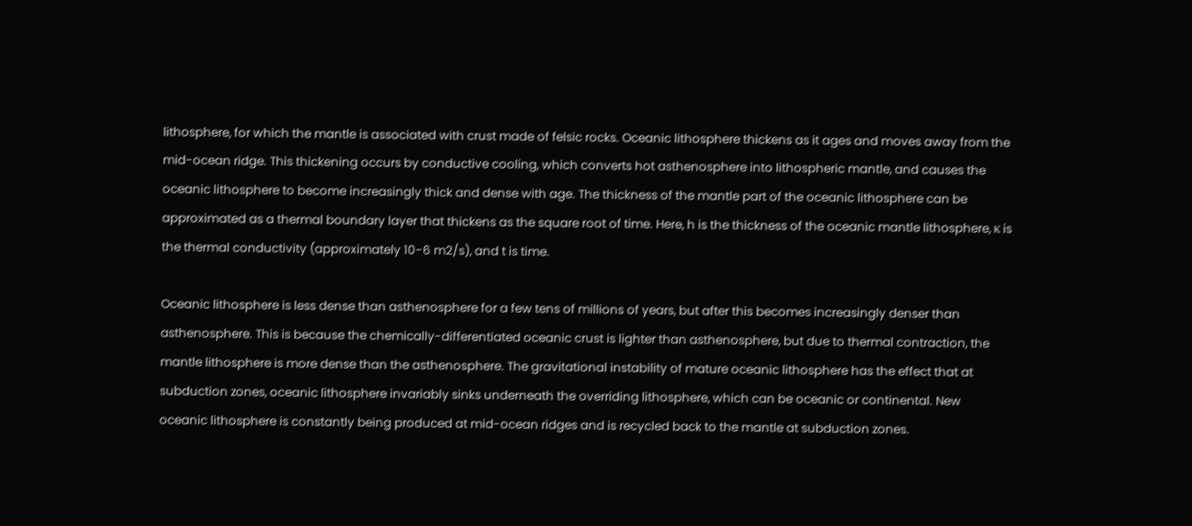lithosphere, for which the mantle is associated with crust made of felsic rocks. Oceanic lithosphere thickens as it ages and moves away from the mid-ocean ridge. This thickening occurs by conductive cooling, which converts hot asthenosphere into lithospheric mantle, and causes the oceanic lithosphere to become increasingly thick and dense with age. The thickness of the mantle part of the oceanic lithosphere can be approximated as a thermal boundary layer that thickens as the square root of time. Here, h is the thickness of the oceanic mantle lithosphere, κ is the thermal conductivity (approximately 10-6 m2/s), and t is time.

Oceanic lithosphere is less dense than asthenosphere for a few tens of millions of years, but after this becomes increasingly denser than asthenosphere. This is because the chemically-differentiated oceanic crust is lighter than asthenosphere, but due to thermal contraction, the mantle lithosphere is more dense than the asthenosphere. The gravitational instability of mature oceanic lithosphere has the effect that at subduction zones, oceanic lithosphere invariably sinks underneath the overriding lithosphere, which can be oceanic or continental. New oceanic lithosphere is constantly being produced at mid-ocean ridges and is recycled back to the mantle at subduction zones.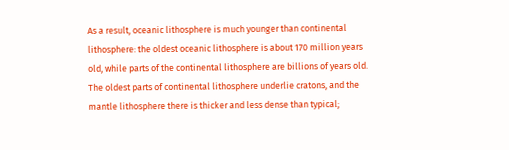As a result, oceanic lithosphere is much younger than continental lithosphere: the oldest oceanic lithosphere is about 170 million years old, while parts of the continental lithosphere are billions of years old. The oldest parts of continental lithosphere underlie cratons, and the mantle lithosphere there is thicker and less dense than typical;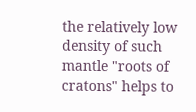the relatively low density of such mantle "roots of cratons" helps to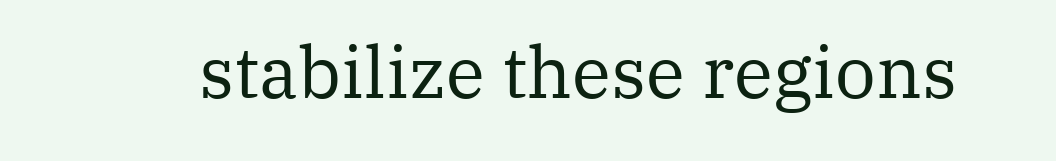stabilize these regions